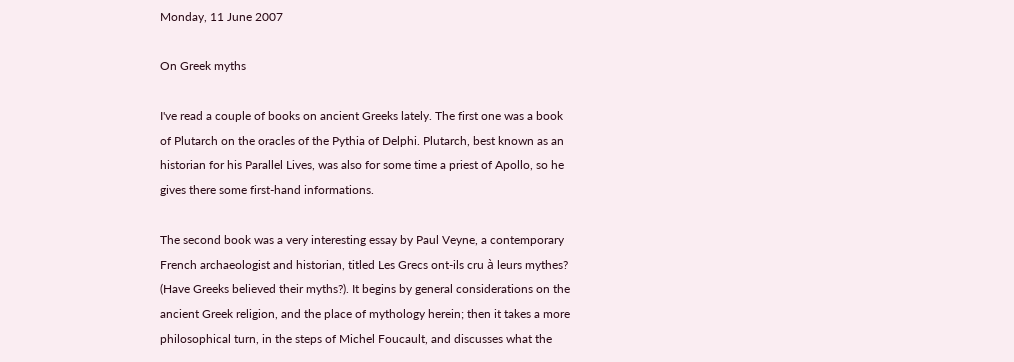Monday, 11 June 2007

On Greek myths

I've read a couple of books on ancient Greeks lately. The first one was a book of Plutarch on the oracles of the Pythia of Delphi. Plutarch, best known as an historian for his Parallel Lives, was also for some time a priest of Apollo, so he gives there some first-hand informations.

The second book was a very interesting essay by Paul Veyne, a contemporary French archaeologist and historian, titled Les Grecs ont-ils cru à leurs mythes? (Have Greeks believed their myths?). It begins by general considerations on the ancient Greek religion, and the place of mythology herein; then it takes a more philosophical turn, in the steps of Michel Foucault, and discusses what the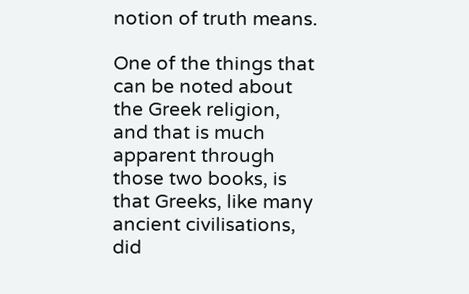notion of truth means.

One of the things that can be noted about the Greek religion, and that is much apparent through those two books, is that Greeks, like many ancient civilisations, did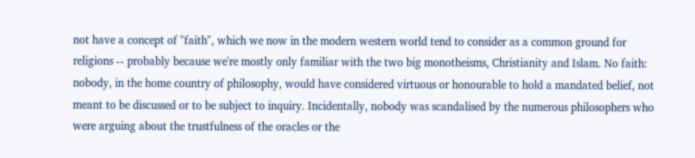not have a concept of "faith", which we now in the modern western world tend to consider as a common ground for religions -- probably because we're mostly only familiar with the two big monotheisms, Christianity and Islam. No faith: nobody, in the home country of philosophy, would have considered virtuous or honourable to hold a mandated belief, not meant to be discussed or to be subject to inquiry. Incidentally, nobody was scandalised by the numerous philosophers who were arguing about the trustfulness of the oracles or the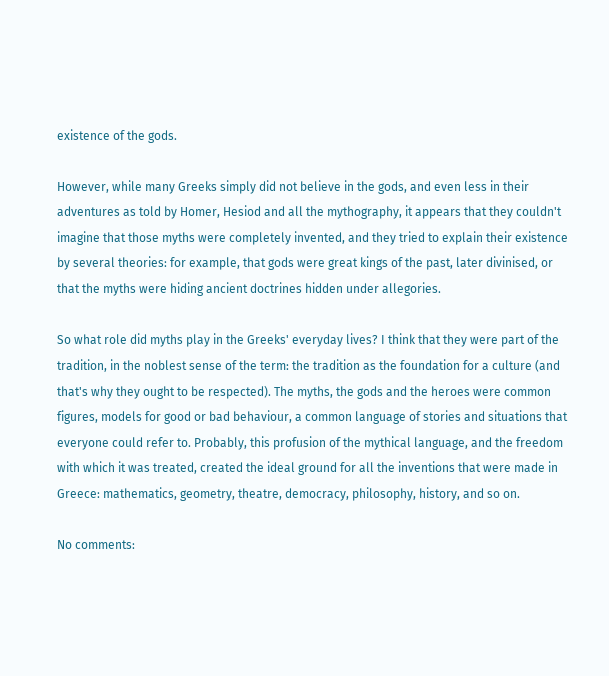existence of the gods.

However, while many Greeks simply did not believe in the gods, and even less in their adventures as told by Homer, Hesiod and all the mythography, it appears that they couldn't imagine that those myths were completely invented, and they tried to explain their existence by several theories: for example, that gods were great kings of the past, later divinised, or that the myths were hiding ancient doctrines hidden under allegories.

So what role did myths play in the Greeks' everyday lives? I think that they were part of the tradition, in the noblest sense of the term: the tradition as the foundation for a culture (and that's why they ought to be respected). The myths, the gods and the heroes were common figures, models for good or bad behaviour, a common language of stories and situations that everyone could refer to. Probably, this profusion of the mythical language, and the freedom with which it was treated, created the ideal ground for all the inventions that were made in Greece: mathematics, geometry, theatre, democracy, philosophy, history, and so on.

No comments: